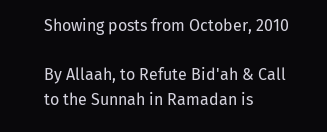Showing posts from October, 2010

By Allaah, to Refute Bid'ah & Call to the Sunnah in Ramadan is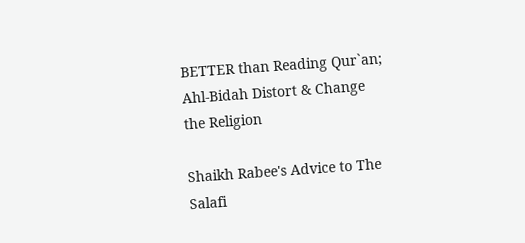BETTER than Reading Qur`an; Ahl-Bidah Distort & Change the Religion

Shaikh Rabee's Advice to The Salafi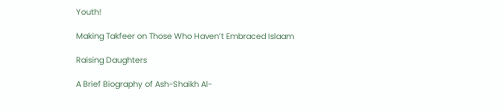Youth!

Making Takfeer on Those Who Haven’t Embraced Islaam

Raising Daughters

A Brief Biography of Ash-Shaikh Al-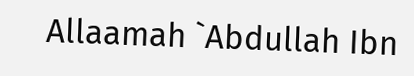Allaamah `Abdullah Ibn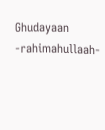Ghudayaan -rahimahullaah-